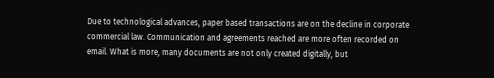Due to technological advances, paper based transactions are on the decline in corporate commercial law. Communication and agreements reached are more often recorded on email. What is more, many documents are not only created digitally, but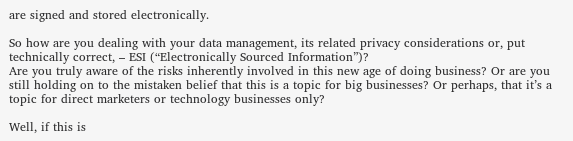are signed and stored electronically.

So how are you dealing with your data management, its related privacy considerations or, put technically correct, – ESI (“Electronically Sourced Information”)?
Are you truly aware of the risks inherently involved in this new age of doing business? Or are you still holding on to the mistaken belief that this is a topic for big businesses? Or perhaps, that it’s a topic for direct marketers or technology businesses only?

Well, if this is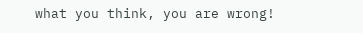what you think, you are wrong!